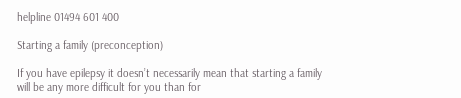helpline 01494 601 400

Starting a family (preconception)

If you have epilepsy it doesn’t necessarily mean that starting a family will be any more difficult for you than for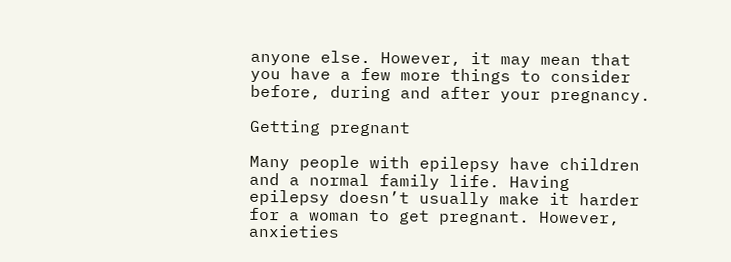anyone else. However, it may mean that you have a few more things to consider before, during and after your pregnancy.

Getting pregnant

Many people with epilepsy have children and a normal family life. Having epilepsy doesn’t usually make it harder for a woman to get pregnant. However, anxieties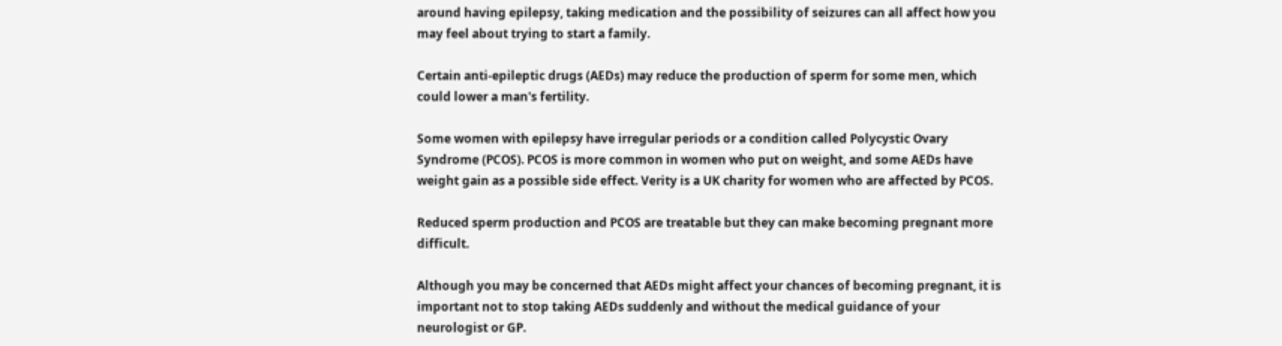around having epilepsy, taking medication and the possibility of seizures can all affect how you may feel about trying to start a family.

Certain anti-epileptic drugs (AEDs) may reduce the production of sperm for some men, which could lower a man's fertility.

Some women with epilepsy have irregular periods or a condition called Polycystic Ovary Syndrome (PCOS). PCOS is more common in women who put on weight, and some AEDs have weight gain as a possible side effect. Verity is a UK charity for women who are affected by PCOS.

Reduced sperm production and PCOS are treatable but they can make becoming pregnant more difficult.

Although you may be concerned that AEDs might affect your chances of becoming pregnant, it is important not to stop taking AEDs suddenly and without the medical guidance of your neurologist or GP.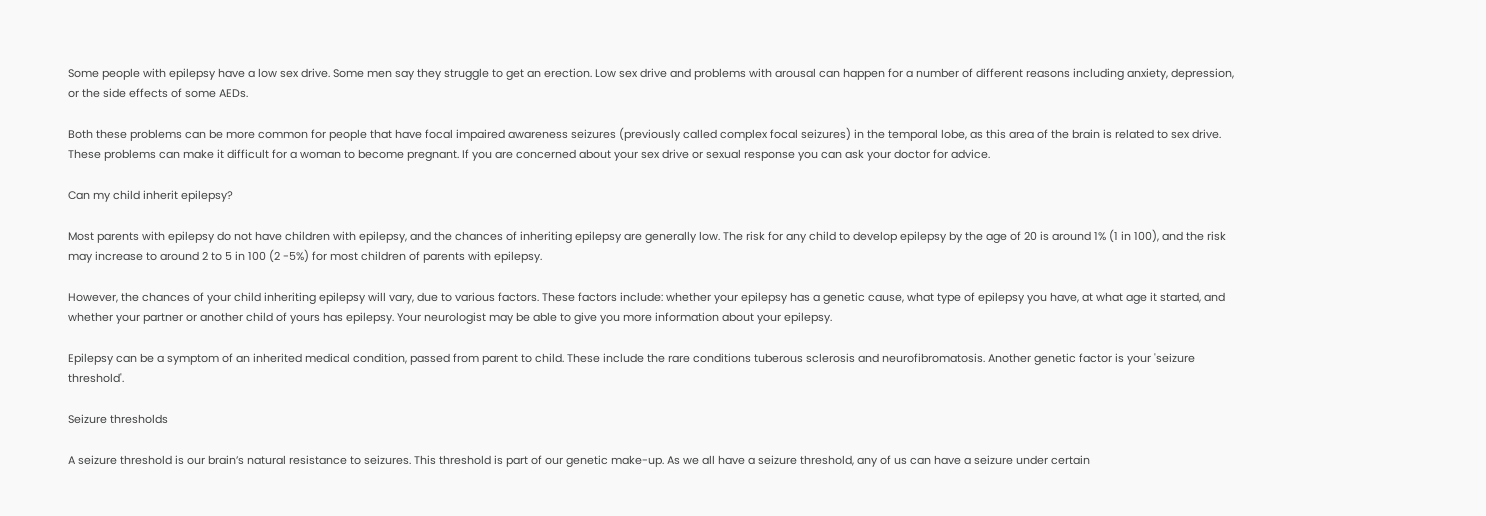Some people with epilepsy have a low sex drive. Some men say they struggle to get an erection. Low sex drive and problems with arousal can happen for a number of different reasons including anxiety, depression, or the side effects of some AEDs.

Both these problems can be more common for people that have focal impaired awareness seizures (previously called complex focal seizures) in the temporal lobe, as this area of the brain is related to sex drive. These problems can make it difficult for a woman to become pregnant. If you are concerned about your sex drive or sexual response you can ask your doctor for advice.

Can my child inherit epilepsy?

Most parents with epilepsy do not have children with epilepsy, and the chances of inheriting epilepsy are generally low. The risk for any child to develop epilepsy by the age of 20 is around 1% (1 in 100), and the risk may increase to around 2 to 5 in 100 (2 -5%) for most children of parents with epilepsy.

However, the chances of your child inheriting epilepsy will vary, due to various factors. These factors include: whether your epilepsy has a genetic cause, what type of epilepsy you have, at what age it started, and whether your partner or another child of yours has epilepsy. Your neurologist may be able to give you more information about your epilepsy.

Epilepsy can be a symptom of an inherited medical condition, passed from parent to child. These include the rare conditions tuberous sclerosis and neurofibromatosis. Another genetic factor is your 'seizure threshold'.

Seizure thresholds

A seizure threshold is our brain’s natural resistance to seizures. This threshold is part of our genetic make-up. As we all have a seizure threshold, any of us can have a seizure under certain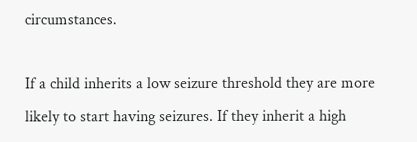circumstances.

If a child inherits a low seizure threshold they are more likely to start having seizures. If they inherit a high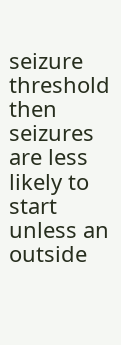seizure threshold then seizures are less likely to start unless an outside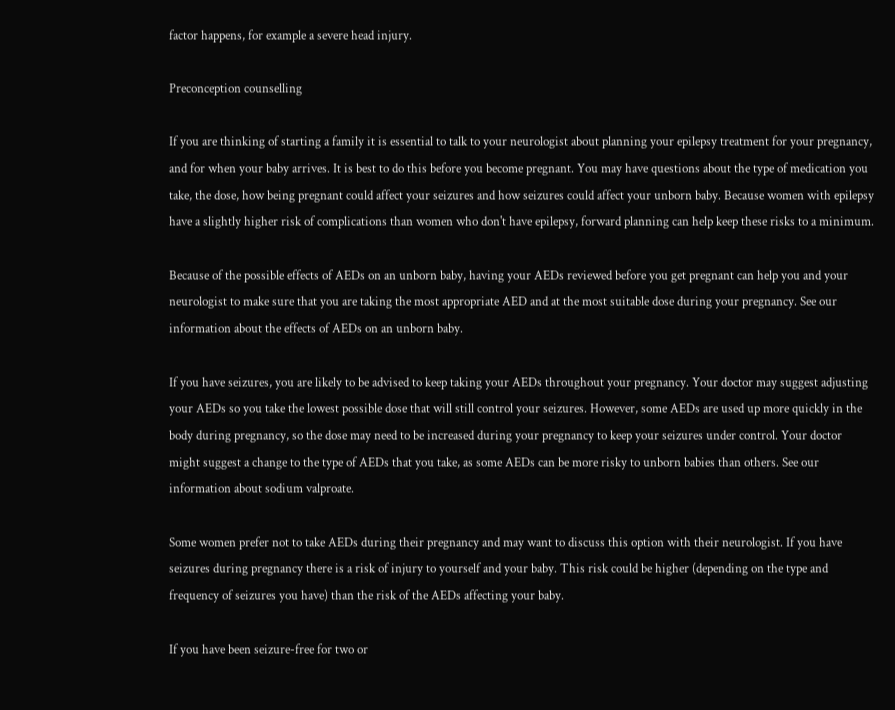factor happens, for example a severe head injury.

Preconception counselling

If you are thinking of starting a family it is essential to talk to your neurologist about planning your epilepsy treatment for your pregnancy, and for when your baby arrives. It is best to do this before you become pregnant. You may have questions about the type of medication you take, the dose, how being pregnant could affect your seizures and how seizures could affect your unborn baby. Because women with epilepsy have a slightly higher risk of complications than women who don't have epilepsy, forward planning can help keep these risks to a minimum.

Because of the possible effects of AEDs on an unborn baby, having your AEDs reviewed before you get pregnant can help you and your neurologist to make sure that you are taking the most appropriate AED and at the most suitable dose during your pregnancy. See our information about the effects of AEDs on an unborn baby.

If you have seizures, you are likely to be advised to keep taking your AEDs throughout your pregnancy. Your doctor may suggest adjusting your AEDs so you take the lowest possible dose that will still control your seizures. However, some AEDs are used up more quickly in the body during pregnancy, so the dose may need to be increased during your pregnancy to keep your seizures under control. Your doctor might suggest a change to the type of AEDs that you take, as some AEDs can be more risky to unborn babies than others. See our information about sodium valproate.

Some women prefer not to take AEDs during their pregnancy and may want to discuss this option with their neurologist. If you have seizures during pregnancy there is a risk of injury to yourself and your baby. This risk could be higher (depending on the type and frequency of seizures you have) than the risk of the AEDs affecting your baby.

If you have been seizure-free for two or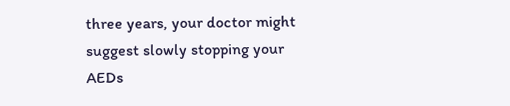three years, your doctor might suggest slowly stopping your AEDs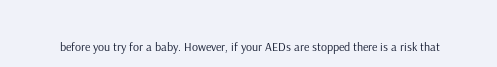before you try for a baby. However, if your AEDs are stopped there is a risk that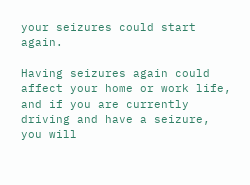your seizures could start again.

Having seizures again could affect your home or work life, and if you are currently driving and have a seizure, you will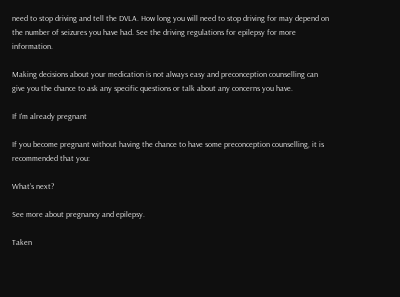need to stop driving and tell the DVLA. How long you will need to stop driving for may depend on the number of seizures you have had. See the driving regulations for epilepsy for more information.

Making decisions about your medication is not always easy and preconception counselling can give you the chance to ask any specific questions or talk about any concerns you have.

If I'm already pregnant

If you become pregnant without having the chance to have some preconception counselling, it is recommended that you:

What’s next?

See more about pregnancy and epilepsy.

Taken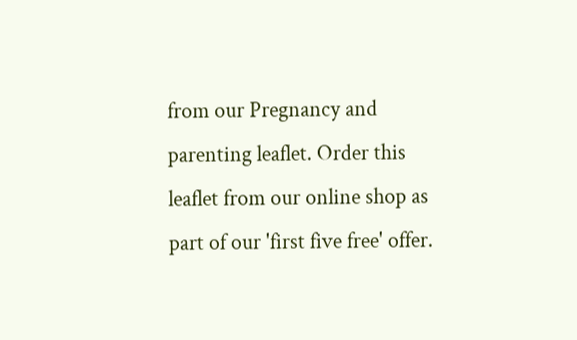from our Pregnancy and parenting leaflet. Order this leaflet from our online shop as part of our 'first five free' offer.